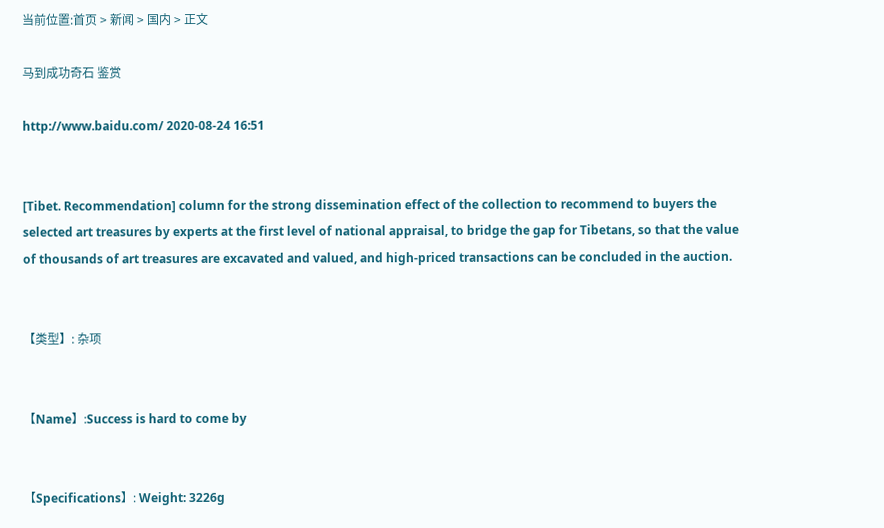当前位置:首页 > 新闻 > 国内 > 正文

马到成功奇石 鉴赏

http://www.baidu.com/ 2020-08-24 16:51


[Tibet. Recommendation] column for the strong dissemination effect of the collection to recommend to buyers the selected art treasures by experts at the first level of national appraisal, to bridge the gap for Tibetans, so that the value of thousands of art treasures are excavated and valued, and high-priced transactions can be concluded in the auction.


【类型】: 杂项


【Name】:Success is hard to come by


【Specifications】: Weight: 3226g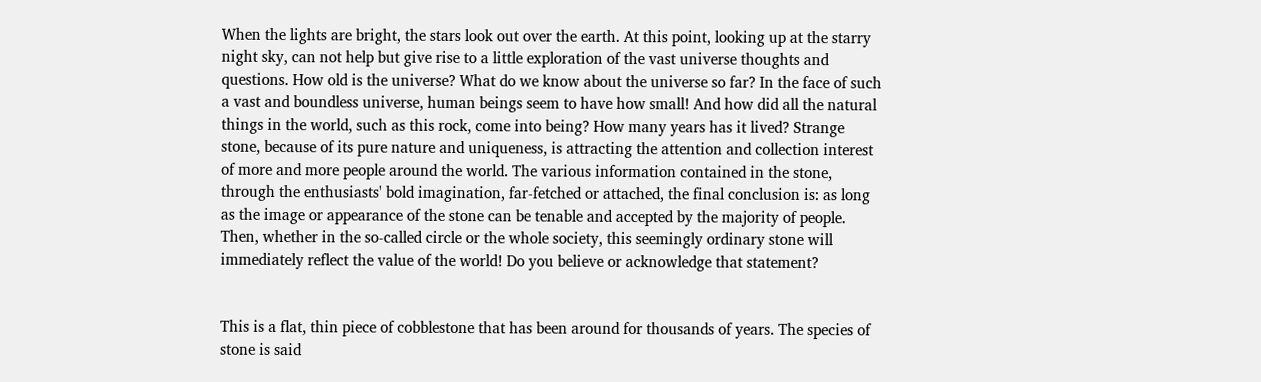When the lights are bright, the stars look out over the earth. At this point, looking up at the starry night sky, can not help but give rise to a little exploration of the vast universe thoughts and questions. How old is the universe? What do we know about the universe so far? In the face of such a vast and boundless universe, human beings seem to have how small! And how did all the natural things in the world, such as this rock, come into being? How many years has it lived? Strange stone, because of its pure nature and uniqueness, is attracting the attention and collection interest of more and more people around the world. The various information contained in the stone, through the enthusiasts' bold imagination, far-fetched or attached, the final conclusion is: as long as the image or appearance of the stone can be tenable and accepted by the majority of people. Then, whether in the so-called circle or the whole society, this seemingly ordinary stone will immediately reflect the value of the world! Do you believe or acknowledge that statement?


This is a flat, thin piece of cobblestone that has been around for thousands of years. The species of stone is said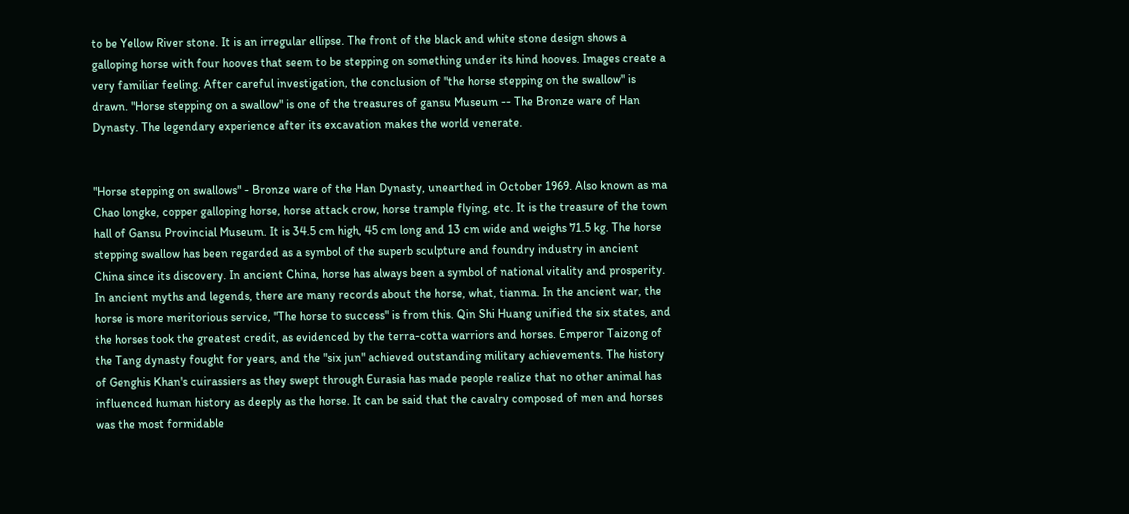to be Yellow River stone. It is an irregular ellipse. The front of the black and white stone design shows a galloping horse with four hooves that seem to be stepping on something under its hind hooves. Images create a very familiar feeling. After careful investigation, the conclusion of "the horse stepping on the swallow" is drawn. "Horse stepping on a swallow" is one of the treasures of gansu Museum -- The Bronze ware of Han Dynasty. The legendary experience after its excavation makes the world venerate.


"Horse stepping on swallows" - Bronze ware of the Han Dynasty, unearthed in October 1969. Also known as ma Chao longke, copper galloping horse, horse attack crow, horse trample flying, etc. It is the treasure of the town hall of Gansu Provincial Museum. It is 34.5 cm high, 45 cm long and 13 cm wide and weighs 71.5 kg. The horse stepping swallow has been regarded as a symbol of the superb sculpture and foundry industry in ancient China since its discovery. In ancient China, horse has always been a symbol of national vitality and prosperity. In ancient myths and legends, there are many records about the horse, what, tianma. In the ancient war, the horse is more meritorious service, "The horse to success" is from this. Qin Shi Huang unified the six states, and the horses took the greatest credit, as evidenced by the terra-cotta warriors and horses. Emperor Taizong of the Tang dynasty fought for years, and the "six jun" achieved outstanding military achievements. The history of Genghis Khan's cuirassiers as they swept through Eurasia has made people realize that no other animal has influenced human history as deeply as the horse. It can be said that the cavalry composed of men and horses was the most formidable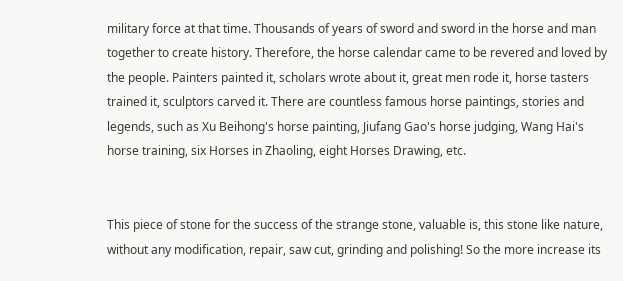military force at that time. Thousands of years of sword and sword in the horse and man together to create history. Therefore, the horse calendar came to be revered and loved by the people. Painters painted it, scholars wrote about it, great men rode it, horse tasters trained it, sculptors carved it. There are countless famous horse paintings, stories and legends, such as Xu Beihong's horse painting, Jiufang Gao's horse judging, Wang Hai's horse training, six Horses in Zhaoling, eight Horses Drawing, etc.


This piece of stone for the success of the strange stone, valuable is, this stone like nature, without any modification, repair, saw cut, grinding and polishing! So the more increase its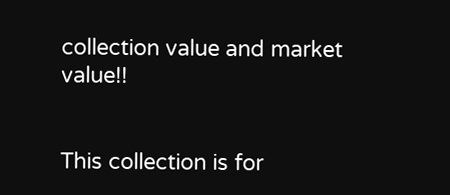collection value and market value!!


This collection is for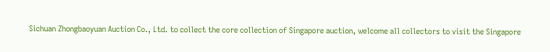Sichuan Zhongbaoyuan Auction Co., Ltd. to collect the core collection of Singapore auction, welcome all collectors to visit the Singapore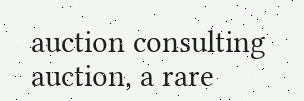auction consulting auction, a rare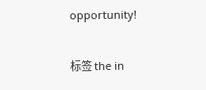opportunity!

标签 the in